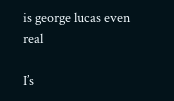is george lucas even real

I’s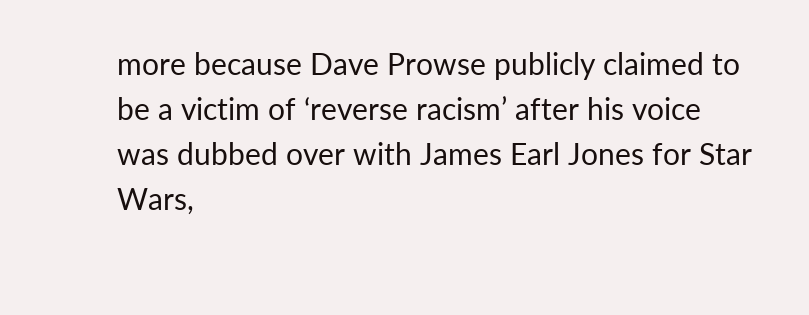more because Dave Prowse publicly claimed to be a victim of ‘reverse racism’ after his voice was dubbed over with James Earl Jones for Star Wars,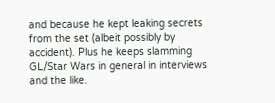and because he kept leaking secrets from the set (albeit possibly by accident). Plus he keeps slamming GL/Star Wars in general in interviews and the like.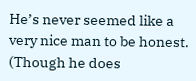He’s never seemed like a very nice man to be honest. (Though he does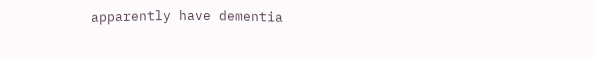apparently have dementia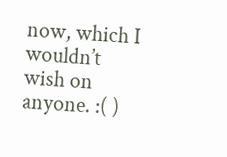now, which I wouldn’t wish on anyone. :( )